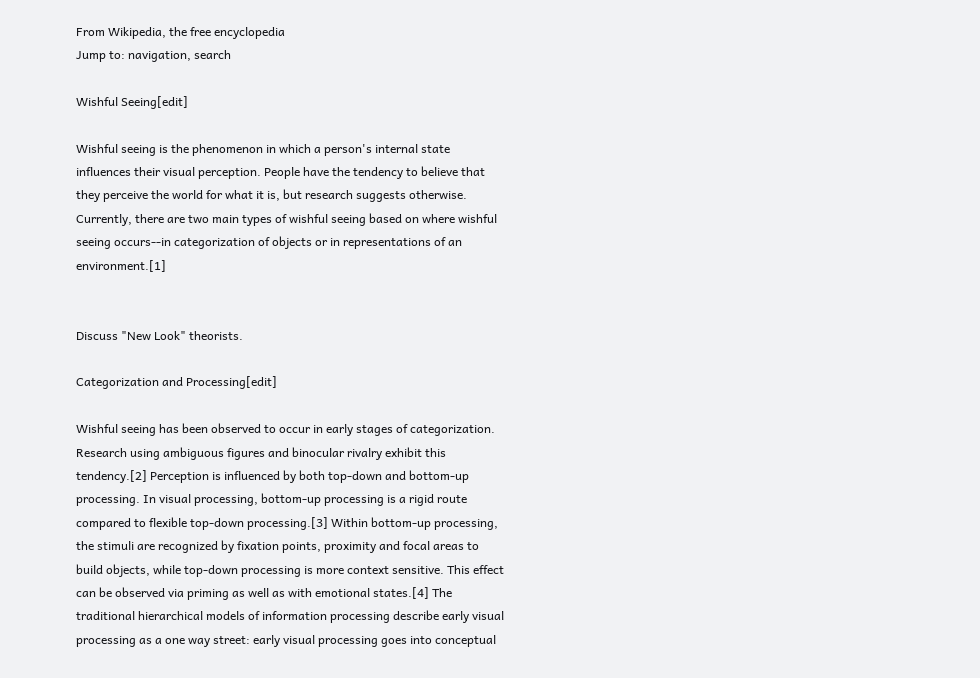From Wikipedia, the free encyclopedia
Jump to: navigation, search

Wishful Seeing[edit]

Wishful seeing is the phenomenon in which a person's internal state influences their visual perception. People have the tendency to believe that they perceive the world for what it is, but research suggests otherwise. Currently, there are two main types of wishful seeing based on where wishful seeing occurs--in categorization of objects or in representations of an environment.[1]


Discuss "New Look" theorists.

Categorization and Processing[edit]

Wishful seeing has been observed to occur in early stages of categorization. Research using ambiguous figures and binocular rivalry exhibit this tendency.[2] Perception is influenced by both top-down and bottom-up processing. In visual processing, bottom-up processing is a rigid route compared to flexible top-down processing.[3] Within bottom-up processing, the stimuli are recognized by fixation points, proximity and focal areas to build objects, while top-down processing is more context sensitive. This effect can be observed via priming as well as with emotional states.[4] The traditional hierarchical models of information processing describe early visual processing as a one way street: early visual processing goes into conceptual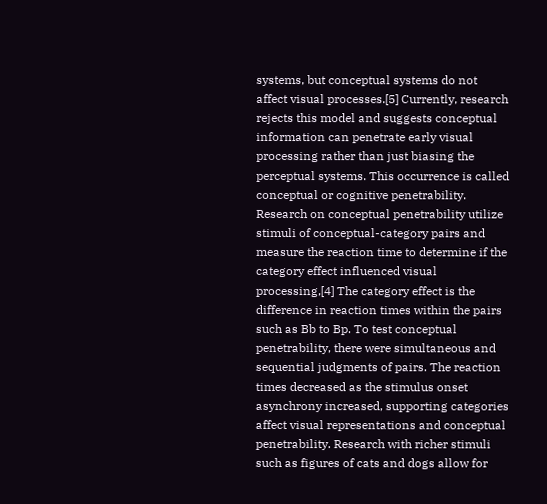systems, but conceptual systems do not affect visual processes.[5] Currently, research rejects this model and suggests conceptual information can penetrate early visual processing rather than just biasing the perceptual systems. This occurrence is called conceptual or cognitive penetrability. Research on conceptual penetrability utilize stimuli of conceptual-category pairs and measure the reaction time to determine if the category effect influenced visual processing,[4] The category effect is the difference in reaction times within the pairs such as Bb to Bp. To test conceptual penetrability, there were simultaneous and sequential judgments of pairs. The reaction times decreased as the stimulus onset asynchrony increased, supporting categories affect visual representations and conceptual penetrability. Research with richer stimuli such as figures of cats and dogs allow for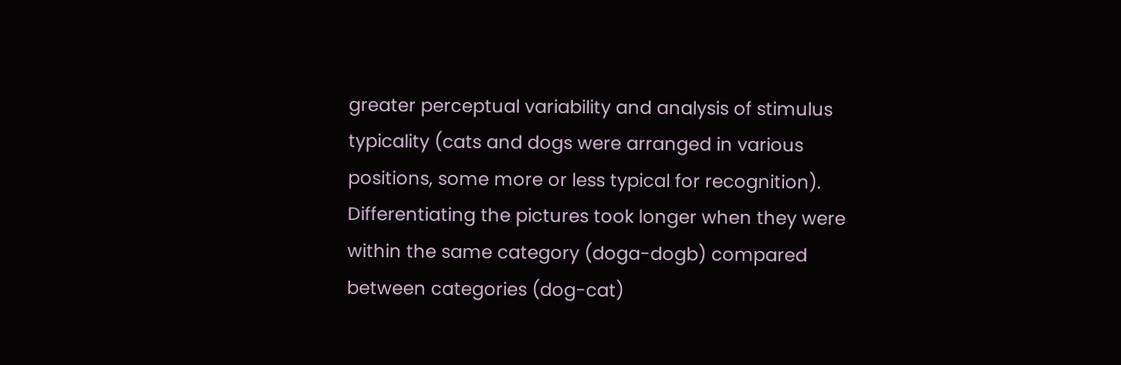greater perceptual variability and analysis of stimulus typicality (cats and dogs were arranged in various positions, some more or less typical for recognition). Differentiating the pictures took longer when they were within the same category (doga-dogb) compared between categories (dog-cat)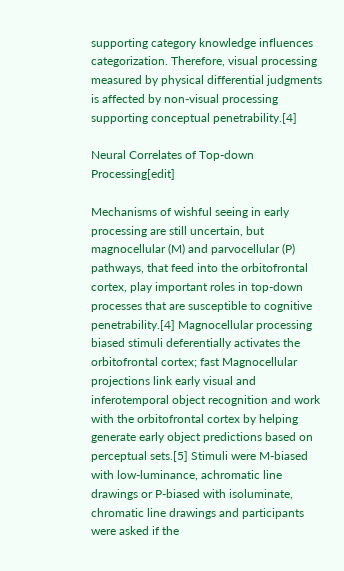supporting category knowledge influences categorization. Therefore, visual processing measured by physical differential judgments is affected by non-visual processing supporting conceptual penetrability.[4]

Neural Correlates of Top-down Processing[edit]

Mechanisms of wishful seeing in early processing are still uncertain, but magnocellular (M) and parvocellular (P) pathways, that feed into the orbitofrontal cortex, play important roles in top-down processes that are susceptible to cognitive penetrability.[4] Magnocellular processing biased stimuli deferentially activates the orbitofrontal cortex; fast Magnocellular projections link early visual and inferotemporal object recognition and work with the orbitofrontal cortex by helping generate early object predictions based on perceptual sets.[5] Stimuli were M-biased with low-luminance, achromatic line drawings or P-biased with isoluminate, chromatic line drawings and participants were asked if the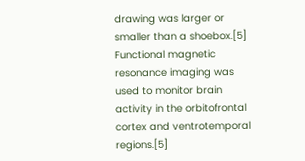drawing was larger or smaller than a shoebox.[5] Functional magnetic resonance imaging was used to monitor brain activity in the orbitofrontal cortex and ventrotemporal regions.[5]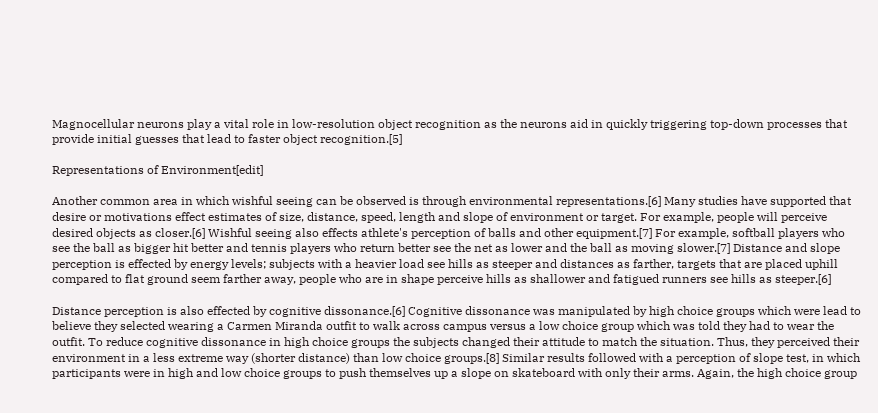Magnocellular neurons play a vital role in low-resolution object recognition as the neurons aid in quickly triggering top-down processes that provide initial guesses that lead to faster object recognition.[5]

Representations of Environment[edit]

Another common area in which wishful seeing can be observed is through environmental representations.[6] Many studies have supported that desire or motivations effect estimates of size, distance, speed, length and slope of environment or target. For example, people will perceive desired objects as closer.[6] Wishful seeing also effects athlete's perception of balls and other equipment.[7] For example, softball players who see the ball as bigger hit better and tennis players who return better see the net as lower and the ball as moving slower.[7] Distance and slope perception is effected by energy levels; subjects with a heavier load see hills as steeper and distances as farther, targets that are placed uphill compared to flat ground seem farther away, people who are in shape perceive hills as shallower and fatigued runners see hills as steeper.[6]

Distance perception is also effected by cognitive dissonance.[6] Cognitive dissonance was manipulated by high choice groups which were lead to believe they selected wearing a Carmen Miranda outfit to walk across campus versus a low choice group which was told they had to wear the outfit. To reduce cognitive dissonance in high choice groups the subjects changed their attitude to match the situation. Thus, they perceived their environment in a less extreme way (shorter distance) than low choice groups.[8] Similar results followed with a perception of slope test, in which participants were in high and low choice groups to push themselves up a slope on skateboard with only their arms. Again, the high choice group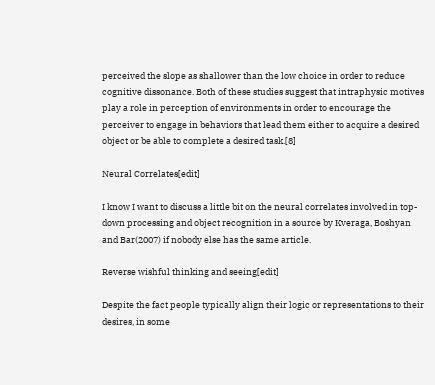perceived the slope as shallower than the low choice in order to reduce cognitive dissonance. Both of these studies suggest that intraphysic motives play a role in perception of environments in order to encourage the perceiver to engage in behaviors that lead them either to acquire a desired object or be able to complete a desired task.[8]

Neural Correlates[edit]

I know I want to discuss a little bit on the neural correlates involved in top-down processing and object recognition in a source by Kveraga, Boshyan and Bar(2007) if nobody else has the same article.

Reverse wishful thinking and seeing[edit]

Despite the fact people typically align their logic or representations to their desires, in some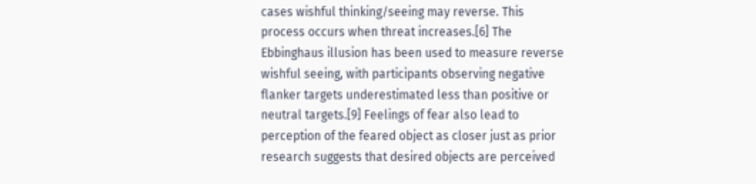cases wishful thinking/seeing may reverse. This process occurs when threat increases.[6] The Ebbinghaus illusion has been used to measure reverse wishful seeing, with participants observing negative flanker targets underestimated less than positive or neutral targets.[9] Feelings of fear also lead to perception of the feared object as closer just as prior research suggests that desired objects are perceived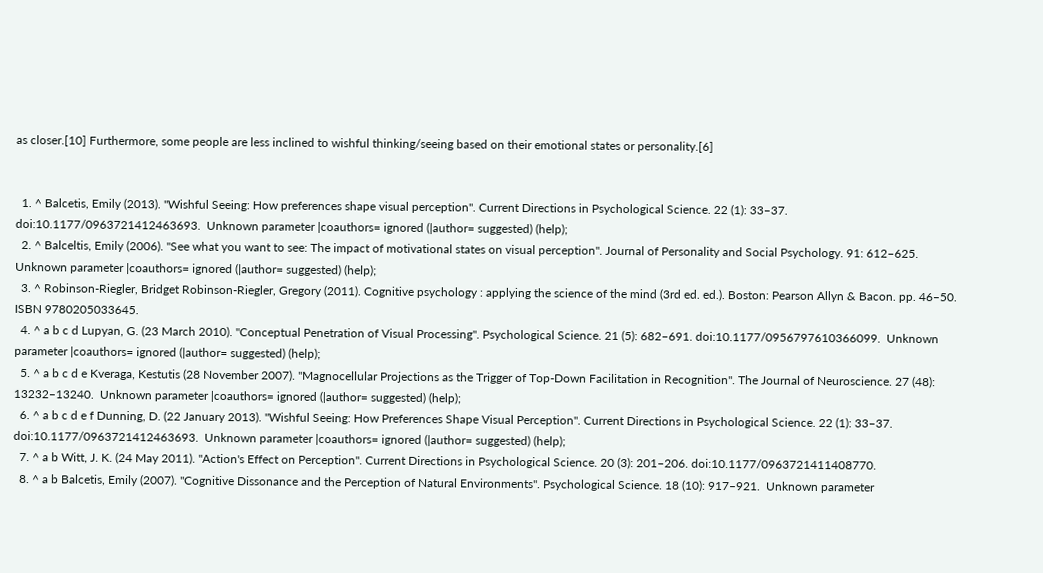as closer.[10] Furthermore, some people are less inclined to wishful thinking/seeing based on their emotional states or personality.[6]


  1. ^ Balcetis, Emily (2013). "Wishful Seeing: How preferences shape visual perception". Current Directions in Psychological Science. 22 (1): 33–37. doi:10.1177/0963721412463693.  Unknown parameter |coauthors= ignored (|author= suggested) (help);
  2. ^ Balceltis, Emily (2006). "See what you want to see: The impact of motivational states on visual perception". Journal of Personality and Social Psychology. 91: 612–625.  Unknown parameter |coauthors= ignored (|author= suggested) (help);
  3. ^ Robinson-Riegler, Bridget Robinson-Riegler, Gregory (2011). Cognitive psychology : applying the science of the mind (3rd ed. ed.). Boston: Pearson Allyn & Bacon. pp. 46–50. ISBN 9780205033645.
  4. ^ a b c d Lupyan, G. (23 March 2010). "Conceptual Penetration of Visual Processing". Psychological Science. 21 (5): 682–691. doi:10.1177/0956797610366099.  Unknown parameter |coauthors= ignored (|author= suggested) (help);
  5. ^ a b c d e Kveraga, Kestutis (28 November 2007). "Magnocellular Projections as the Trigger of Top-Down Facilitation in Recognition". The Journal of Neuroscience. 27 (48): 13232–13240.  Unknown parameter |coauthors= ignored (|author= suggested) (help);
  6. ^ a b c d e f Dunning, D. (22 January 2013). "Wishful Seeing: How Preferences Shape Visual Perception". Current Directions in Psychological Science. 22 (1): 33–37. doi:10.1177/0963721412463693.  Unknown parameter |coauthors= ignored (|author= suggested) (help);
  7. ^ a b Witt, J. K. (24 May 2011). "Action's Effect on Perception". Current Directions in Psychological Science. 20 (3): 201–206. doi:10.1177/0963721411408770.
  8. ^ a b Balcetis, Emily (2007). "Cognitive Dissonance and the Perception of Natural Environments". Psychological Science. 18 (10): 917–921.  Unknown parameter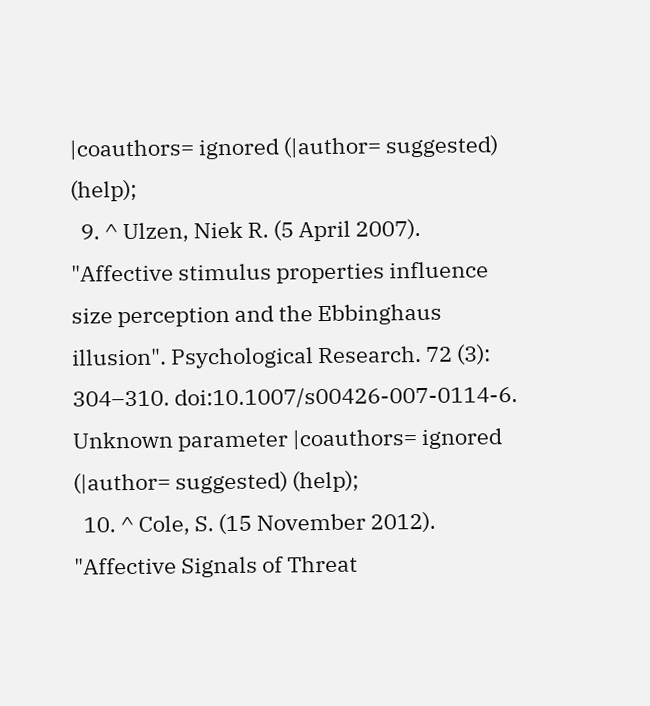|coauthors= ignored (|author= suggested) (help);
  9. ^ Ulzen, Niek R. (5 April 2007). "Affective stimulus properties influence size perception and the Ebbinghaus illusion". Psychological Research. 72 (3): 304–310. doi:10.1007/s00426-007-0114-6.  Unknown parameter |coauthors= ignored (|author= suggested) (help);
  10. ^ Cole, S. (15 November 2012). "Affective Signals of Threat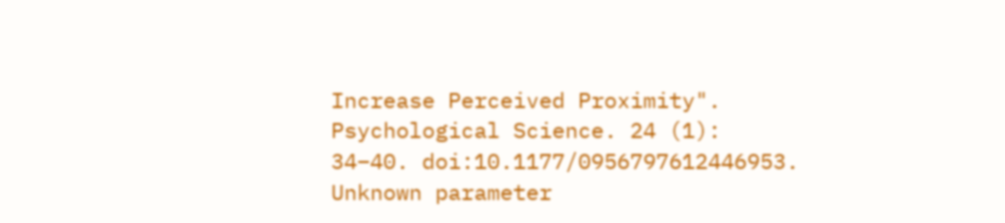Increase Perceived Proximity". Psychological Science. 24 (1): 34–40. doi:10.1177/0956797612446953.  Unknown parameter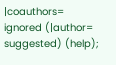|coauthors= ignored (|author= suggested) (help);